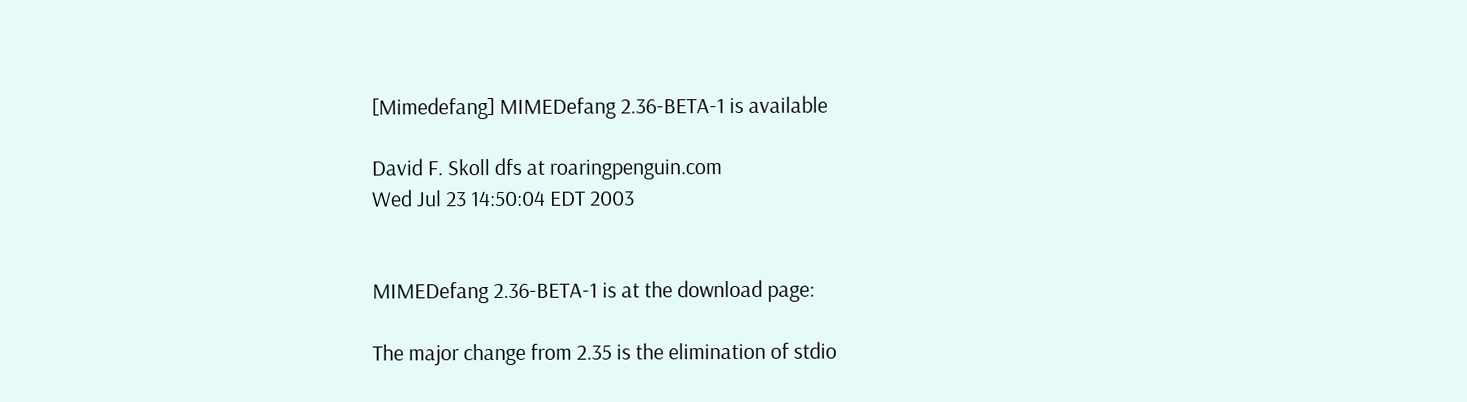[Mimedefang] MIMEDefang 2.36-BETA-1 is available

David F. Skoll dfs at roaringpenguin.com
Wed Jul 23 14:50:04 EDT 2003


MIMEDefang 2.36-BETA-1 is at the download page:

The major change from 2.35 is the elimination of stdio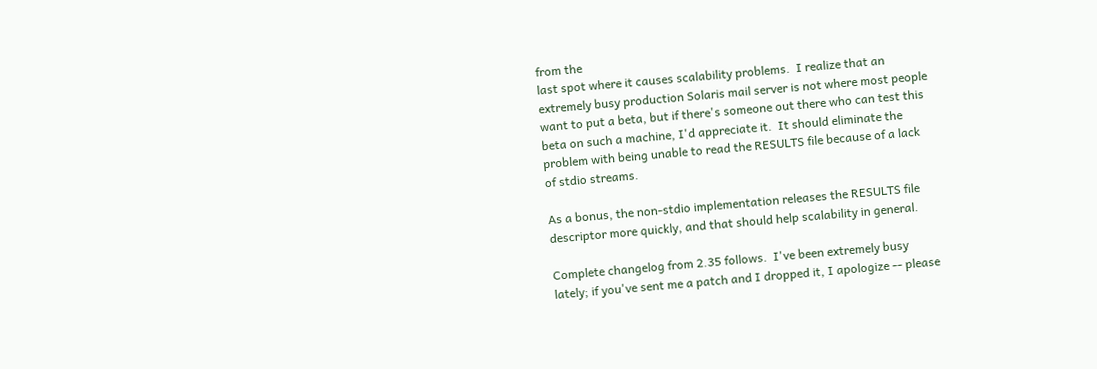from the
last spot where it causes scalability problems.  I realize that an
extremely busy production Solaris mail server is not where most people
want to put a beta, but if there's someone out there who can test this
beta on such a machine, I'd appreciate it.  It should eliminate the
problem with being unable to read the RESULTS file because of a lack
of stdio streams.

As a bonus, the non-stdio implementation releases the RESULTS file
descriptor more quickly, and that should help scalability in general.

Complete changelog from 2.35 follows.  I've been extremely busy
lately; if you've sent me a patch and I dropped it, I apologize -- please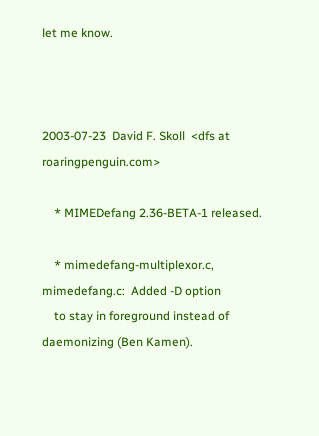let me know.



2003-07-23  David F. Skoll  <dfs at roaringpenguin.com>

    * MIMEDefang 2.36-BETA-1 released.

    * mimedefang-multiplexor.c, mimedefang.c:  Added -D option
    to stay in foreground instead of daemonizing (Ben Kamen).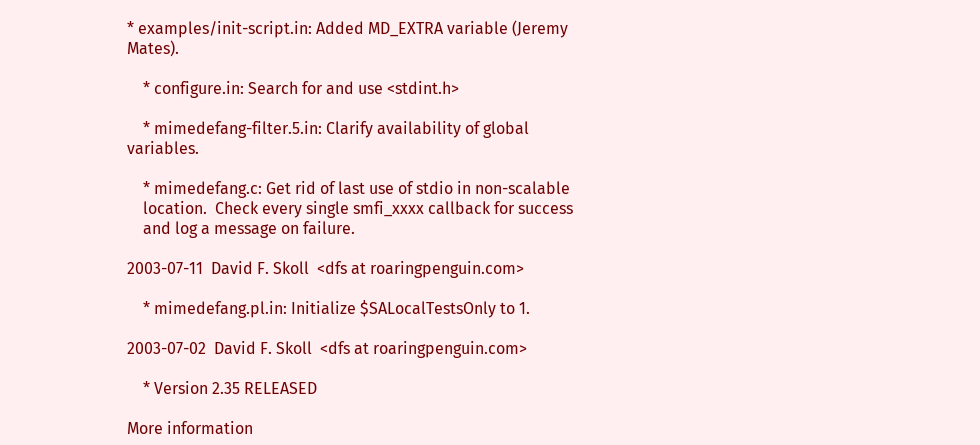* examples/init-script.in: Added MD_EXTRA variable (Jeremy Mates).

    * configure.in: Search for and use <stdint.h>

    * mimedefang-filter.5.in: Clarify availability of global variables.

    * mimedefang.c: Get rid of last use of stdio in non-scalable
    location.  Check every single smfi_xxxx callback for success
    and log a message on failure.

2003-07-11  David F. Skoll  <dfs at roaringpenguin.com>

    * mimedefang.pl.in: Initialize $SALocalTestsOnly to 1.

2003-07-02  David F. Skoll  <dfs at roaringpenguin.com>

    * Version 2.35 RELEASED

More information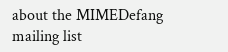about the MIMEDefang mailing list